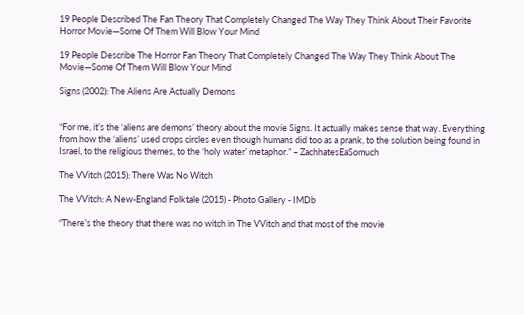19 People Described The Fan Theory That Completely Changed The Way They Think About Their Favorite Horror Movie—Some Of Them Will Blow Your Mind

19 People Describe The Horror Fan Theory That Completely Changed The Way They Think About The Movie—Some Of Them Will Blow Your Mind

Signs (2002): The Aliens Are Actually Demons


“For me, it’s the ‘aliens are demons’ theory about the movie Signs. It actually makes sense that way. Everything from how the ‘aliens’ used crops circles even though humans did too as a prank, to the solution being found in Israel, to the religious themes, to the ‘holy water’ metaphor.” – ZachhatesEaSomuch

The VVitch (2015): There Was No Witch

The VVitch: A New-England Folktale (2015) - Photo Gallery - IMDb

“There’s the theory that there was no witch in The VVitch and that most of the movie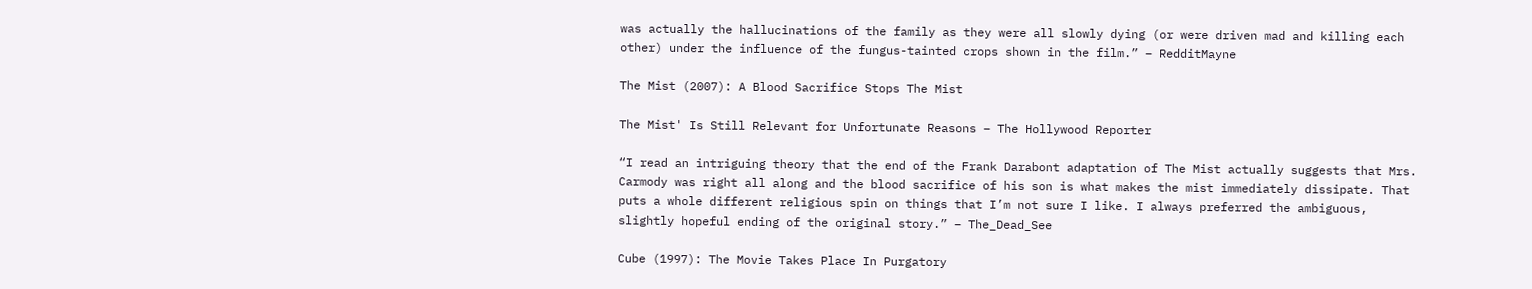was actually the hallucinations of the family as they were all slowly dying (or were driven mad and killing each other) under the influence of the fungus-tainted crops shown in the film.” – RedditMayne

The Mist (2007): A Blood Sacrifice Stops The Mist

The Mist' Is Still Relevant for Unfortunate Reasons – The Hollywood Reporter

“I read an intriguing theory that the end of the Frank Darabont adaptation of The Mist actually suggests that Mrs. Carmody was right all along and the blood sacrifice of his son is what makes the mist immediately dissipate. That puts a whole different religious spin on things that I’m not sure I like. I always preferred the ambiguous, slightly hopeful ending of the original story.” – The_Dead_See

Cube (1997): The Movie Takes Place In Purgatory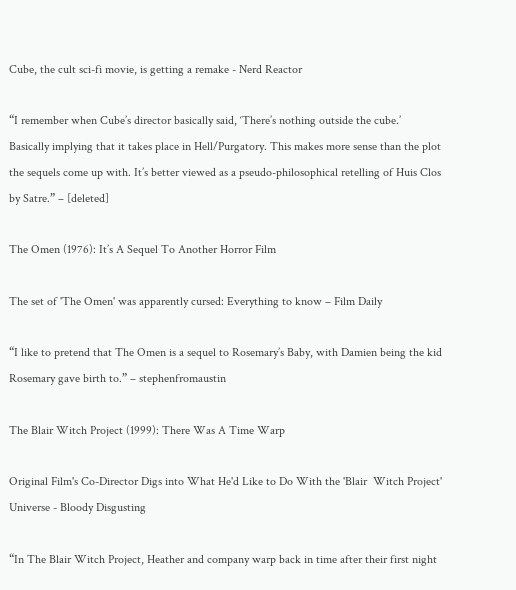Cube, the cult sci-fi movie, is getting a remake - Nerd Reactor

“I remember when Cube’s director basically said, ‘There’s nothing outside the cube.’ Basically implying that it takes place in Hell/Purgatory. This makes more sense than the plot the sequels come up with. It’s better viewed as a pseudo-philosophical retelling of Huis Clos by Satre.” – [deleted]

The Omen (1976): It’s A Sequel To Another Horror Film

The set of 'The Omen' was apparently cursed: Everything to know – Film Daily

“I like to pretend that The Omen is a sequel to Rosemary’s Baby, with Damien being the kid Rosemary gave birth to.” – stephenfromaustin

The Blair Witch Project (1999): There Was A Time Warp

Original Film's Co-Director Digs into What He'd Like to Do With the 'Blair  Witch Project' Universe - Bloody Disgusting

“In The Blair Witch Project, Heather and company warp back in time after their first night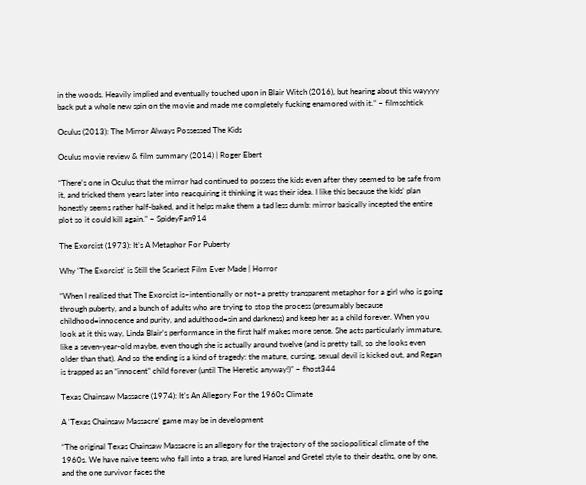in the woods. Heavily implied and eventually touched upon in Blair Witch (2016), but hearing about this wayyyy back put a whole new spin on the movie and made me completely fucking enamored with it.” – filmschtick

Oculus (2013): The Mirror Always Possessed The Kids

Oculus movie review & film summary (2014) | Roger Ebert

“There’s one in Oculus that the mirror had continued to possess the kids even after they seemed to be safe from it, and tricked them years later into reacquiring it thinking it was their idea. I like this because the kids’ plan honestly seems rather half-baked, and it helps make them a tad less dumb: mirror basically incepted the entire plot so it could kill again.” – SpideyFan914

The Exorcist (1973): It’s A Metaphor For Puberty

Why 'The Exorcist' is Still the Scariest Film Ever Made | Horror

“When I realized that The Exorcist is–intentionally or not–a pretty transparent metaphor for a girl who is going through puberty, and a bunch of adults who are trying to stop the process (presumably because childhood=innocence and purity, and adulthood=sin and darkness) and keep her as a child forever. When you look at it this way, Linda Blair’s performance in the first half makes more sense. She acts particularly immature, like a seven-year-old maybe, even though she is actually around twelve (and is pretty tall, so she looks even older than that). And so the ending is a kind of tragedy: the mature, cursing, sexual devil is kicked out, and Regan is trapped as an “innocent” child forever (until The Heretic anyway!)” – fhost344

Texas Chainsaw Massacre (1974): It’s An Allegory For the 1960s Climate

A 'Texas Chainsaw Massacre' game may be in development

“The original Texas Chainsaw Massacre is an allegory for the trajectory of the sociopolitical climate of the 1960s. We have naive teens who fall into a trap, are lured Hansel and Gretel style to their deaths, one by one, and the one survivor faces the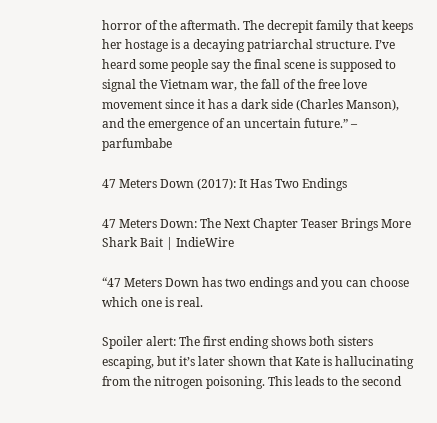horror of the aftermath. The decrepit family that keeps her hostage is a decaying patriarchal structure. I’ve heard some people say the final scene is supposed to signal the Vietnam war, the fall of the free love movement since it has a dark side (Charles Manson), and the emergence of an uncertain future.” – parfumbabe

47 Meters Down (2017): It Has Two Endings

47 Meters Down: The Next Chapter Teaser Brings More Shark Bait | IndieWire

“47 Meters Down has two endings and you can choose which one is real.

Spoiler alert: The first ending shows both sisters escaping, but it’s later shown that Kate is hallucinating from the nitrogen poisoning. This leads to the second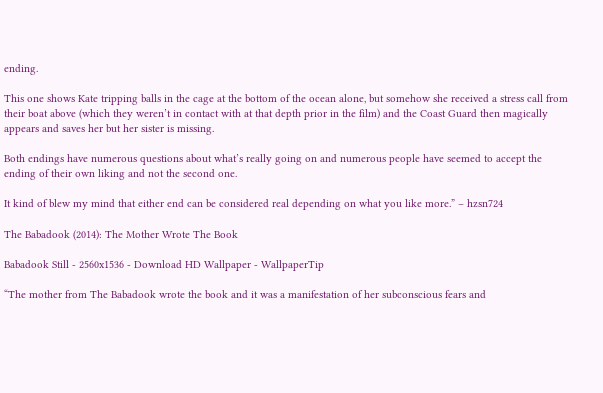ending.

This one shows Kate tripping balls in the cage at the bottom of the ocean alone, but somehow she received a stress call from their boat above (which they weren’t in contact with at that depth prior in the film) and the Coast Guard then magically appears and saves her but her sister is missing.

Both endings have numerous questions about what’s really going on and numerous people have seemed to accept the ending of their own liking and not the second one.

It kind of blew my mind that either end can be considered real depending on what you like more.” – hzsn724

The Babadook (2014): The Mother Wrote The Book

Babadook Still - 2560x1536 - Download HD Wallpaper - WallpaperTip

“The mother from The Babadook wrote the book and it was a manifestation of her subconscious fears and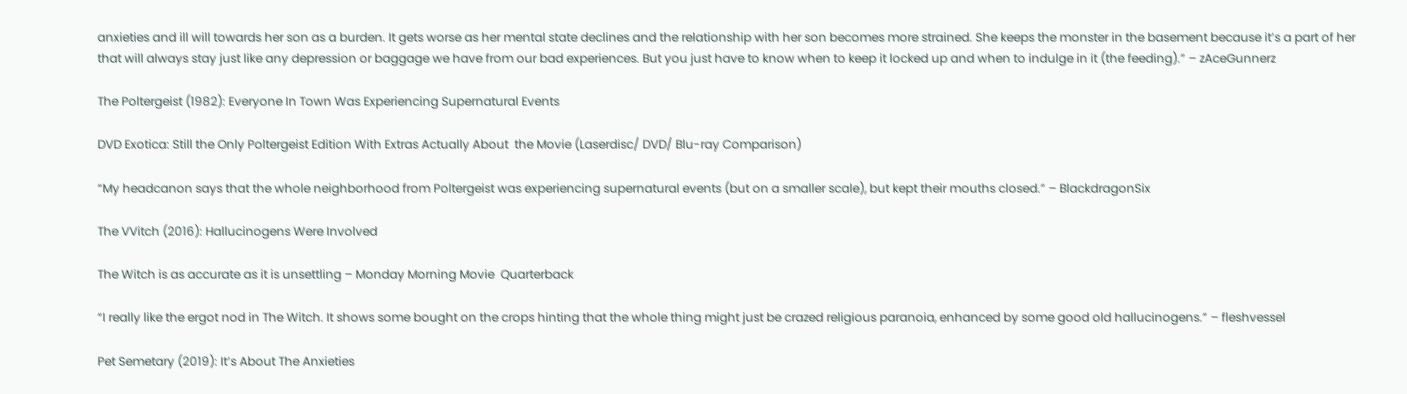anxieties and ill will towards her son as a burden. It gets worse as her mental state declines and the relationship with her son becomes more strained. She keeps the monster in the basement because it’s a part of her that will always stay just like any depression or baggage we have from our bad experiences. But you just have to know when to keep it locked up and when to indulge in it (the feeding).” – zAceGunnerz

The Poltergeist (1982): Everyone In Town Was Experiencing Supernatural Events

DVD Exotica: Still the Only Poltergeist Edition With Extras Actually About  the Movie (Laserdisc/ DVD/ Blu-ray Comparison)

“My headcanon says that the whole neighborhood from Poltergeist was experiencing supernatural events (but on a smaller scale), but kept their mouths closed.” – BlackdragonSix

The VVitch (2016): Hallucinogens Were Involved

The Witch is as accurate as it is unsettling – Monday Morning Movie  Quarterback

“I really like the ergot nod in The Witch. It shows some bought on the crops hinting that the whole thing might just be crazed religious paranoia, enhanced by some good old hallucinogens.” – fleshvessel

Pet Semetary (2019): It’s About The Anxieties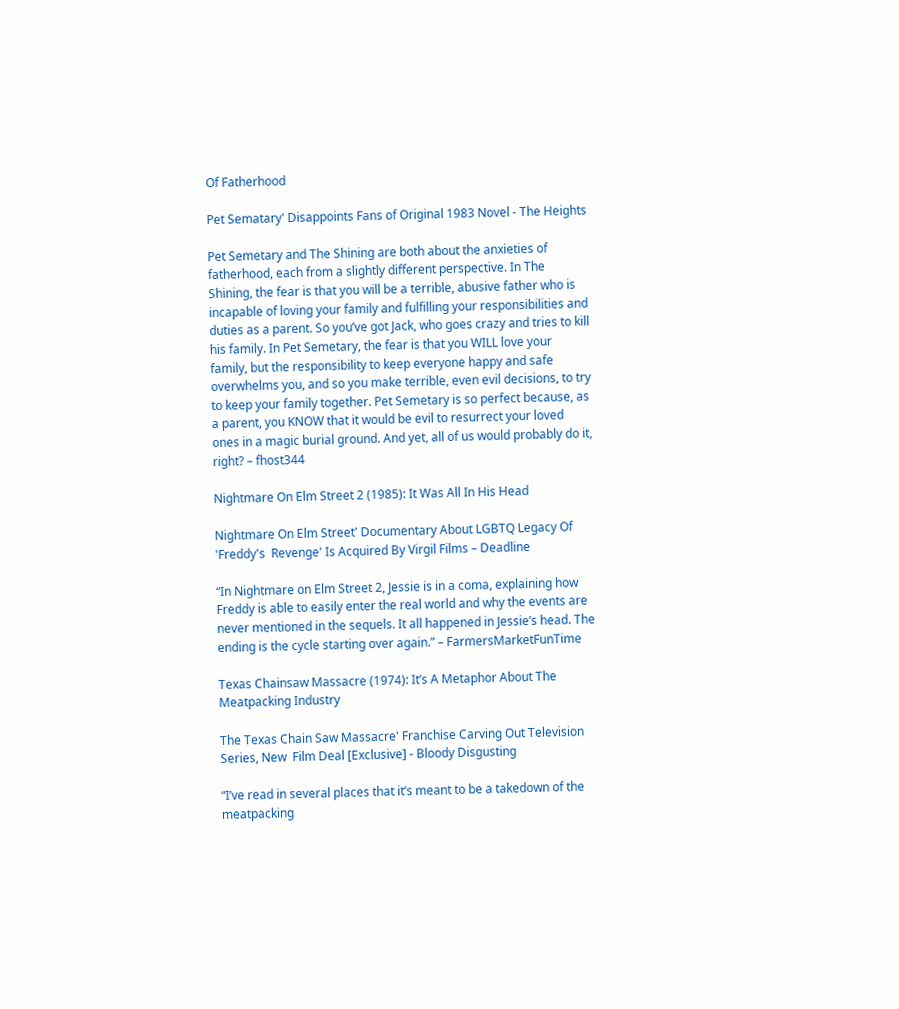Of Fatherhood

Pet Sematary' Disappoints Fans of Original 1983 Novel - The Heights

Pet Semetary and The Shining are both about the anxieties of fatherhood, each from a slightly different perspective. In The Shining, the fear is that you will be a terrible, abusive father who is incapable of loving your family and fulfilling your responsibilities and duties as a parent. So you’ve got Jack, who goes crazy and tries to kill his family. In Pet Semetary, the fear is that you WILL love your family, but the responsibility to keep everyone happy and safe overwhelms you, and so you make terrible, even evil decisions, to try to keep your family together. Pet Semetary is so perfect because, as a parent, you KNOW that it would be evil to resurrect your loved ones in a magic burial ground. And yet, all of us would probably do it, right? – fhost344

Nightmare On Elm Street 2 (1985): It Was All In His Head

Nightmare On Elm Street' Documentary About LGBTQ Legacy Of 'Freddy's  Revenge' Is Acquired By Virgil Films – Deadline

“In Nightmare on Elm Street 2, Jessie is in a coma, explaining how Freddy is able to easily enter the real world and why the events are never mentioned in the sequels. It all happened in Jessie’s head. The ending is the cycle starting over again.” – FarmersMarketFunTime

Texas Chainsaw Massacre (1974): It’s A Metaphor About The Meatpacking Industry

The Texas Chain Saw Massacre' Franchise Carving Out Television Series, New  Film Deal [Exclusive] - Bloody Disgusting

“I’ve read in several places that it’s meant to be a takedown of the meatpacking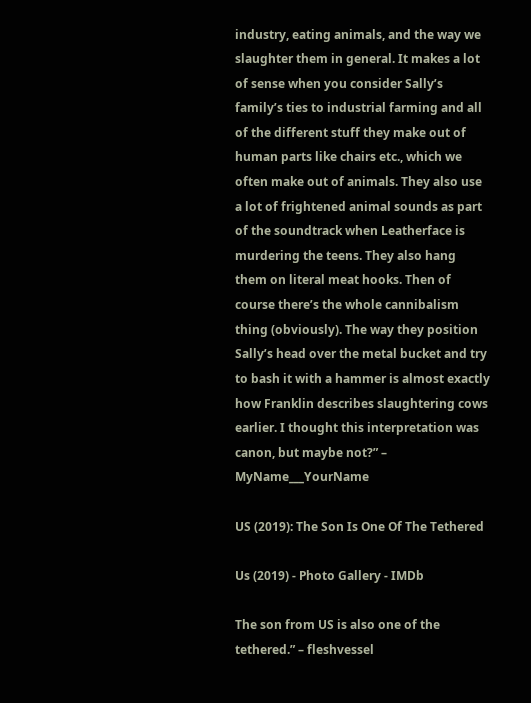industry, eating animals, and the way we slaughter them in general. It makes a lot of sense when you consider Sally’s family’s ties to industrial farming and all of the different stuff they make out of human parts like chairs etc., which we often make out of animals. They also use a lot of frightened animal sounds as part of the soundtrack when Leatherface is murdering the teens. They also hang them on literal meat hooks. Then of course there’s the whole cannibalism thing (obviously). The way they position Sally’s head over the metal bucket and try to bash it with a hammer is almost exactly how Franklin describes slaughtering cows earlier. I thought this interpretation was canon, but maybe not?” – MyName___YourName

US (2019): The Son Is One Of The Tethered

Us (2019) - Photo Gallery - IMDb

The son from US is also one of the tethered.” – fleshvessel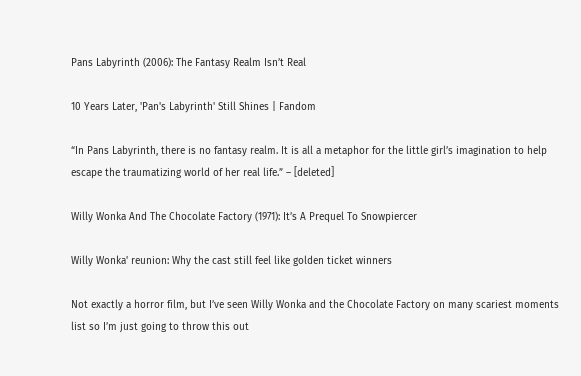Pans Labyrinth (2006): The Fantasy Realm Isn’t Real

10 Years Later, 'Pan's Labyrinth' Still Shines | Fandom

“In Pans Labyrinth, there is no fantasy realm. It is all a metaphor for the little girl’s imagination to help escape the traumatizing world of her real life.” – [deleted]

Willy Wonka And The Chocolate Factory (1971): It’s A Prequel To Snowpiercer

Willy Wonka' reunion: Why the cast still feel like golden ticket winners

Not exactly a horror film, but I’ve seen Willy Wonka and the Chocolate Factory on many scariest moments list so I’m just going to throw this out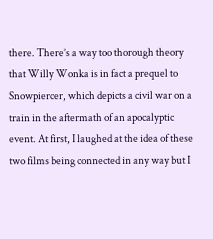there. There’s a way too thorough theory that Willy Wonka is in fact a prequel to Snowpiercer, which depicts a civil war on a train in the aftermath of an apocalyptic event. At first, I laughed at the idea of these two films being connected in any way but I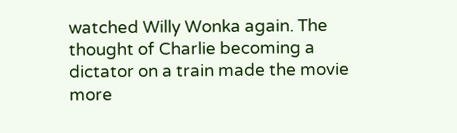watched Willy Wonka again. The thought of Charlie becoming a dictator on a train made the movie more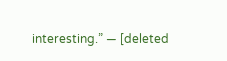interesting.” — [deleted